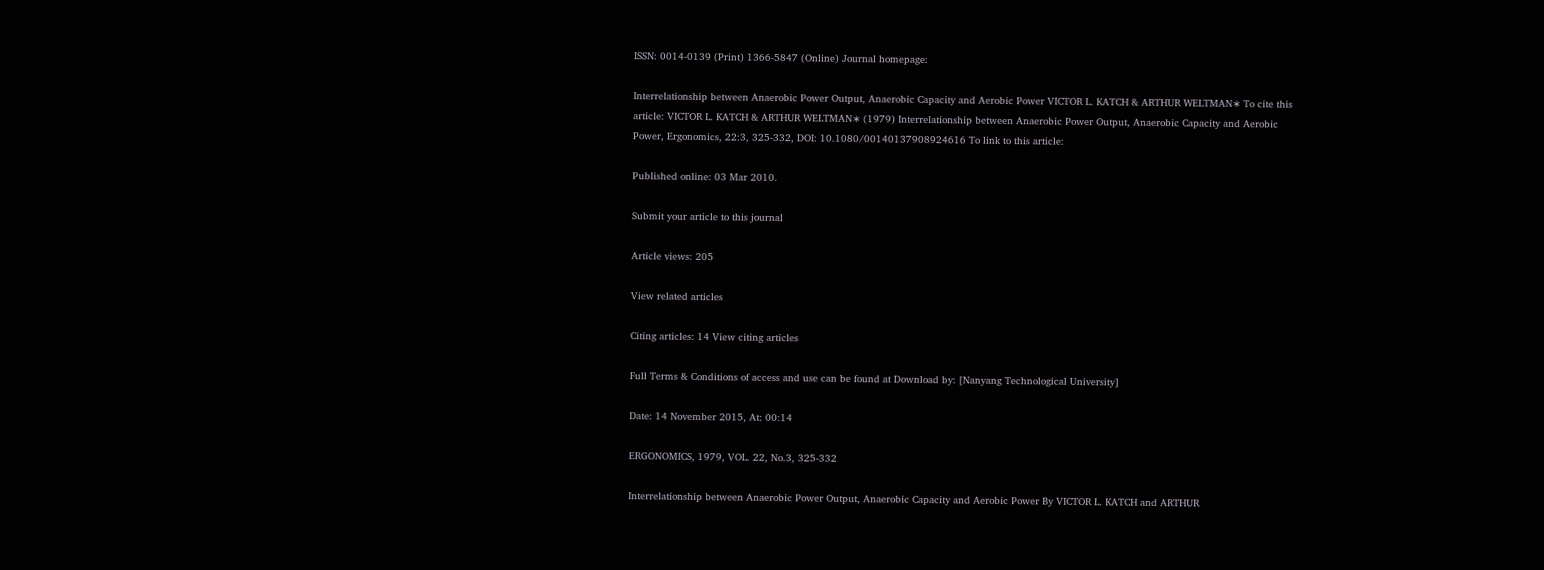ISSN: 0014-0139 (Print) 1366-5847 (Online) Journal homepage:

Interrelationship between Anaerobic Power Output, Anaerobic Capacity and Aerobic Power VICTOR L. KATCH & ARTHUR WELTMAN∗ To cite this article: VICTOR L. KATCH & ARTHUR WELTMAN∗ (1979) Interrelationship between Anaerobic Power Output, Anaerobic Capacity and Aerobic Power, Ergonomics, 22:3, 325-332, DOI: 10.1080/00140137908924616 To link to this article:

Published online: 03 Mar 2010.

Submit your article to this journal

Article views: 205

View related articles

Citing articles: 14 View citing articles

Full Terms & Conditions of access and use can be found at Download by: [Nanyang Technological University]

Date: 14 November 2015, At: 00:14

ERGONOMICS, 1979, VOL. 22, No.3, 325-332

Interrelationship between Anaerobic Power Output, Anaerobic Capacity and Aerobic Power By VICTOR L. KATCH and ARTHUR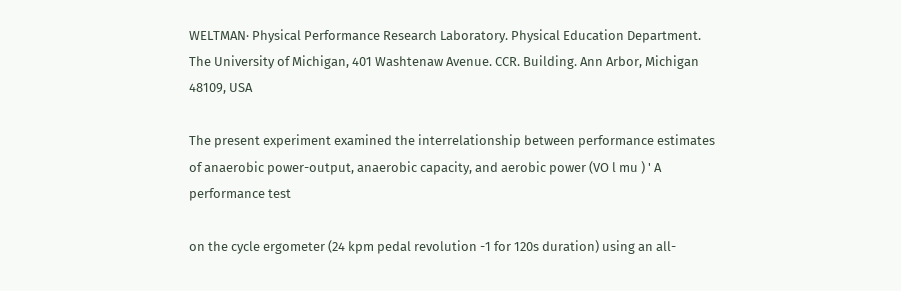WELTMAN· Physical Performance Research Laboratory. Physical Education Department. The University of Michigan, 401 Washtenaw Avenue. CCR. Building. Ann Arbor, Michigan 48109, USA

The present experiment examined the interrelationship between performance estimates of anaerobic power-output, anaerobic capacity, and aerobic power (VO l mu ) ' A performance test

on the cycle ergometer (24 kpm pedal revolution -1 for 120s duration) using an all-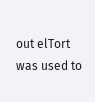out elTort was used to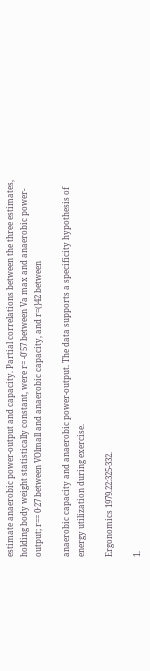estimate anaerobic power-output and capacity. Partial correlations between the three estimates, holding body weight statistically constant, were r= -0'57 between Va max and anaerobic power-output; r== 0·27 between VOlmall and anaerobic capacity, and r=(}42 between

anaerobic capacity and anaerobic power-output. The data supports a specificity hypothesis of energy utilization during exercise.

Ergonomics 1979.22:325-332.

1.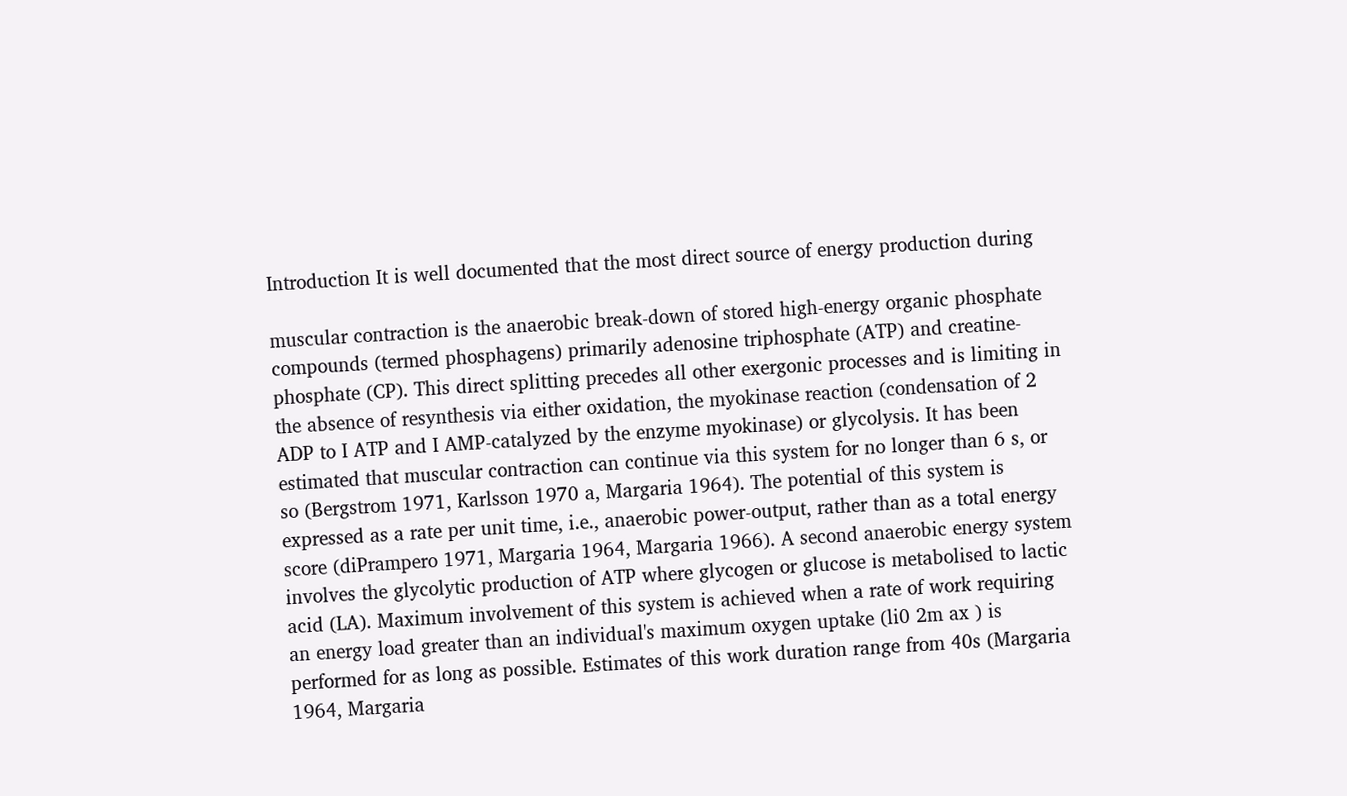Introduction It is well documented that the most direct source of energy production during

muscular contraction is the anaerobic break-down of stored high-energy organic phosphate compounds (termed phosphagens) primarily adenosine triphosphate (ATP) and creatine-phosphate (CP). This direct splitting precedes all other exergonic processes and is limiting in the absence of resynthesis via either oxidation, the myokinase reaction (condensation of 2 ADP to I ATP and I AMP-catalyzed by the enzyme myokinase) or glycolysis. It has been estimated that muscular contraction can continue via this system for no longer than 6 s, or so (Bergstrom 1971, Karlsson 1970 a, Margaria 1964). The potential of this system is expressed as a rate per unit time, i.e., anaerobic power-output, rather than as a total energy score (diPrampero 1971, Margaria 1964, Margaria 1966). A second anaerobic energy system involves the glycolytic production of ATP where glycogen or glucose is metabolised to lactic acid (LA). Maximum involvement of this system is achieved when a rate of work requiring an energy load greater than an individual's maximum oxygen uptake (li0 2m ax ) is performed for as long as possible. Estimates of this work duration range from 40s (Margaria 1964, Margaria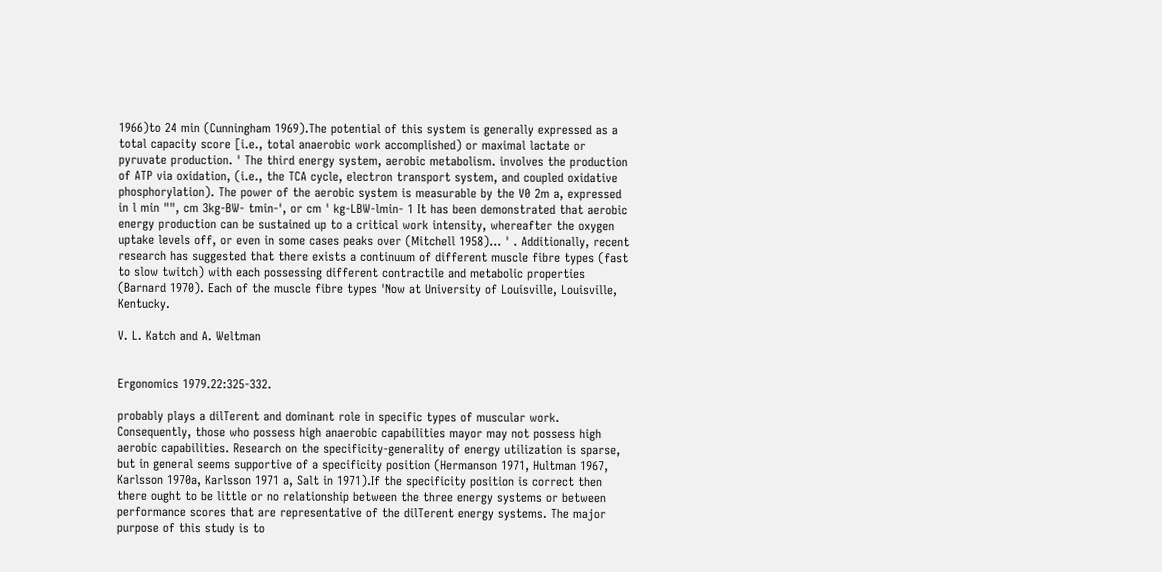1966)to 24 min (Cunningham 1969).The potential of this system is generally expressed as a total capacity score [i.e., total anaerobic work accomplished) or maximal lactate or pyruvate production. ' The third energy system, aerobic metabolism. involves the production of ATP via oxidation, (i.e., the TCA cycle, electron transport system, and coupled oxidative phosphorylation). The power of the aerobic system is measurable by the V0 2m a, expressed in l min "", cm 3kg-BW- tmin-', or cm ' kg-LBW-lmin- 1 It has been demonstrated that aerobic energy production can be sustained up to a critical work intensity, whereafter the oxygen uptake levels off, or even in some cases peaks over (Mitchell 1958)... ' . Additionally, recent research has suggested that there exists a continuum of different muscle fibre types (fast to slow twitch) with each possessing different contractile and metabolic properties (Barnard 1970). Each of the muscle fibre types 'Now at University of Louisville, Louisville, Kentucky.

V. L. Katch and A. Weltman


Ergonomics 1979.22:325-332.

probably plays a dilTerent and dominant role in specific types of muscular work. Consequently, those who possess high anaerobic capabilities mayor may not possess high aerobic capabilities. Research on the specificity-generality of energy utilization is sparse, but in general seems supportive of a specificity position (Hermanson 1971, Hultman 1967, Karlsson 1970a, Karlsson 1971 a, Salt in 1971).If the specificity position is correct then there ought to be little or no relationship between the three energy systems or between performance scores that are representative of the dilTerent energy systems. The major purpose of this study is to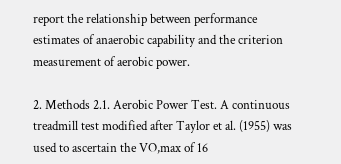report the relationship between performance estimates of anaerobic capability and the criterion measurement of aerobic power.

2. Methods 2.1. Aerobic Power Test. A continuous treadmill test modified after Taylor et al. (1955) was used to ascertain the VO,max of 16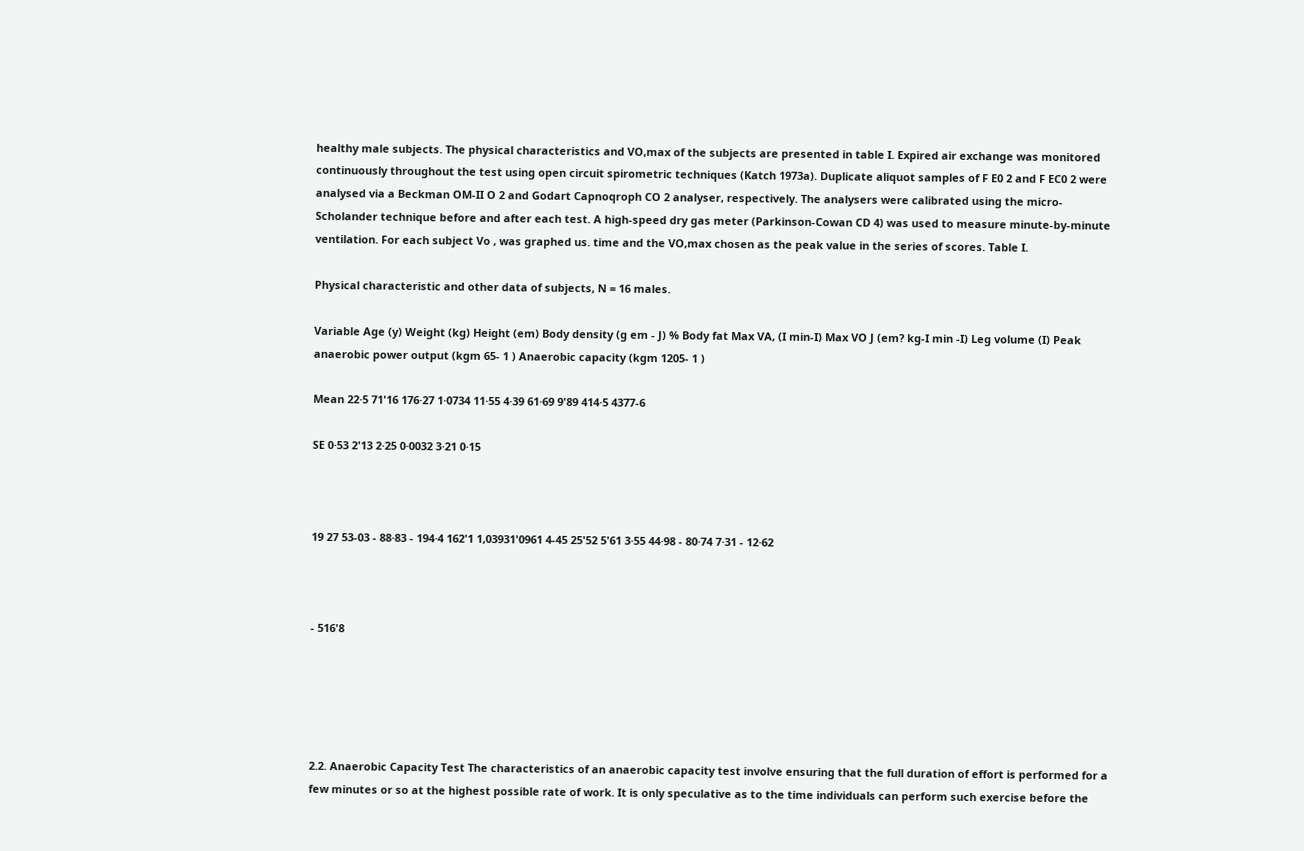healthy male subjects. The physical characteristics and VO,max of the subjects are presented in table I. Expired air exchange was monitored continuously throughout the test using open circuit spirometric techniques (Katch 1973a). Duplicate aliquot samples of F E0 2 and F EC0 2 were analysed via a Beckman OM-II O 2 and Godart Capnoqroph CO 2 analyser, respectively. The analysers were calibrated using the micro-Scholander technique before and after each test. A high-speed dry gas meter (Parkinson-Cowan CD 4) was used to measure minute-by-minute ventilation. For each subject Vo , was graphed us. time and the VO,max chosen as the peak value in the series of scores. Table I.

Physical characteristic and other data of subjects, N = 16 males.

Variable Age (y) Weight (kg) Height (em) Body density (g em - J) % Body fat Max VA, (I min-I) Max VO J (em? kg-I min -I) Leg volume (I) Peak anaerobic power output (kgm 65- 1 ) Anaerobic capacity (kgm 1205- 1 )

Mean 22·5 71'16 176·27 1·0734 11·55 4·39 61·69 9'89 414·5 4377-6

SE 0·53 2'13 2·25 0·0032 3·21 0·15



19 27 53-03 - 88·83 - 194·4 162'1 1,03931'0961 4-45 25'52 5'61 3·55 44·98 - 80·74 7·31 - 12·62



- 516'8





2.2. Anaerobic Capacity Test The characteristics of an anaerobic capacity test involve ensuring that the full duration of effort is performed for a few minutes or so at the highest possible rate of work. It is only speculative as to the time individuals can perform such exercise before the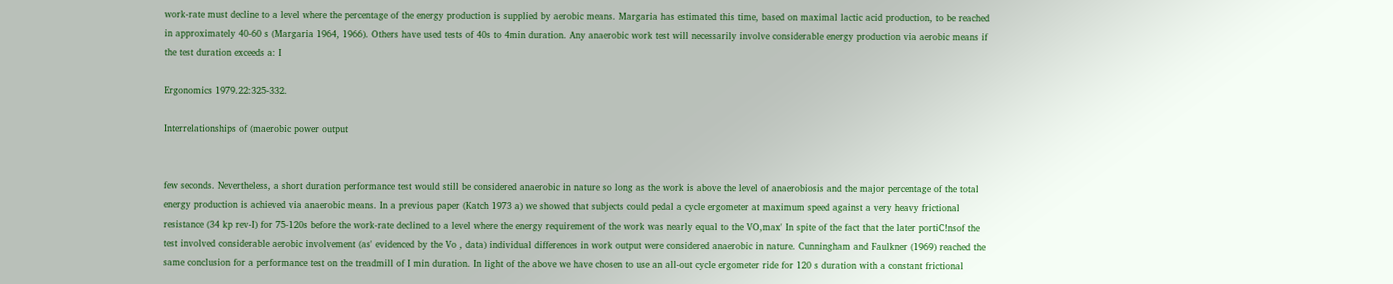work-rate must decline to a level where the percentage of the energy production is supplied by aerobic means. Margaria has estimated this time, based on maximal lactic acid production, to be reached in approximately 40-60 s (Margaria 1964, 1966). Others have used tests of 40s to 4min duration. Any anaerobic work test will necessarily involve considerable energy production via aerobic means if the test duration exceeds a: I

Ergonomics 1979.22:325-332.

Interrelationships of (maerobic power output


few seconds. Nevertheless, a short duration performance test would still be considered anaerobic in nature so long as the work is above the level of anaerobiosis and the major percentage of the total energy production is achieved via anaerobic means. In a previous paper (Katch 1973 a) we showed that subjects could pedal a cycle ergometer at maximum speed against a very heavy frictional resistance (34 kp rev-I) for 75-120s before the work-rate declined to a level where the energy requirement of the work was nearly equal to the VO,max' In spite of the fact that the later portiC!nsof the test involved considerable aerobic involvement (as' evidenced by the Vo , data) individual differences in work output were considered anaerobic in nature. Cunningham and Faulkner (1969) reached the same conclusion for a performance test on the treadmill of I min duration. In light of the above we have chosen to use an all-out cycle ergometer ride for 120 s duration with a constant frictional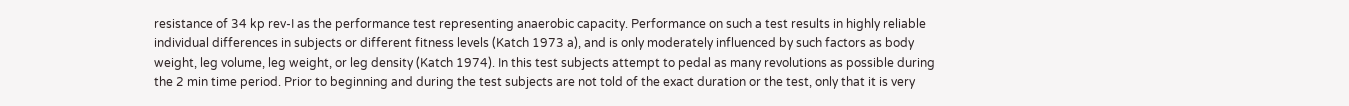resistance of 34 kp rev-I as the performance test representing anaerobic capacity. Performance on such a test results in highly reliable individual differences in subjects or different fitness levels (Katch 1973 a), and is only moderately influenced by such factors as body weight, leg volume, leg weight, or leg density (Katch 1974). In this test subjects attempt to pedal as many revolutions as possible during the 2 min time period. Prior to beginning and during the test subjects are not told of the exact duration or the test, only that it is very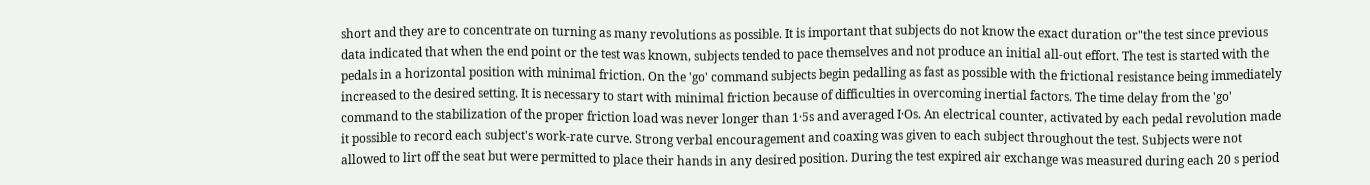short and they are to concentrate on turning as many revolutions as possible. It is important that subjects do not know the exact duration or"the test since previous data indicated that when the end point or the test was known, subjects tended to pace themselves and not produce an initial all-out effort. The test is started with the pedals in a horizontal position with minimal friction. On the 'go' command subjects begin pedalling as fast as possible with the frictional resistance being immediately increased to the desired setting. It is necessary to start with minimal friction because of difficulties in overcoming inertial factors. The time delay from the 'go' command to the stabilization of the proper friction load was never longer than 1·5s and averaged I·Os. An electrical counter, activated by each pedal revolution made it possible to record each subject's work-rate curve. Strong verbal encouragement and coaxing was given to each subject throughout the test. Subjects were not allowed to lirt off the seat but were permitted to place their hands in any desired position. During the test expired air exchange was measured during each 20 s period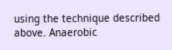using the technique described above. Anaerobic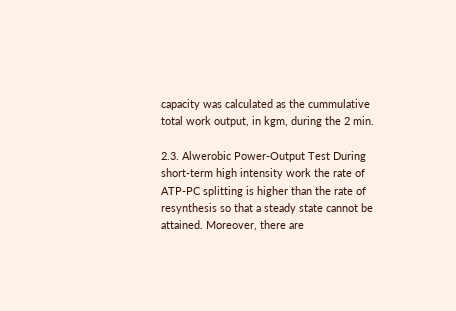capacity was calculated as the cummulative total work output, in kgm, during the 2 min.

2.3. Alwerobic Power-Output Test During short-term high intensity work the rate of ATP-PC splitting is higher than the rate of resynthesis so that a steady state cannot be attained. Moreover, there are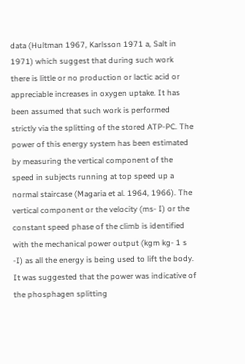data (Hultman 1967, Karlsson 1971 a, Salt in 1971) which suggest that during such work there is little or no production or lactic acid or appreciable increases in oxygen uptake. It has been assumed that such work is performed strictly via the splitting of the stored ATP-PC. The power of this energy system has been estimated by measuring the vertical component of the speed in subjects running at top speed up a normal staircase (Magaria et al. 1964, 1966). The vertical component or the velocity (ms- I) or the constant speed phase of the climb is identified with the mechanical power output (kgm kg- 1 s -I) as all the energy is being used to lift the body. It was suggested that the power was indicative of the phosphagen splitting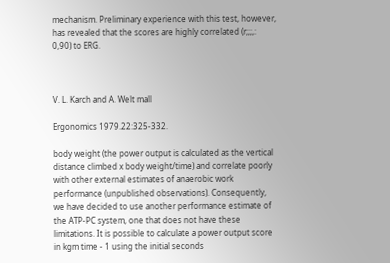mechanism. Preliminary experience with this test, however, has revealed that the scores are highly correlated (r;;;,: 0,90) to ERG.



V. L. Karch and A. Welt mall

Ergonomics 1979.22:325-332.

body weight (the power output is calculated as the vertical distance climbed x body weight/time) and correlate poorly with other external estimates of anaerobic work performance (unpublished observations). Consequently, we have decided to use another performance estimate of the ATP-PC system, one that does not have these limitations. It is possible to calculate a power output score in kgm time - 1 using the initial seconds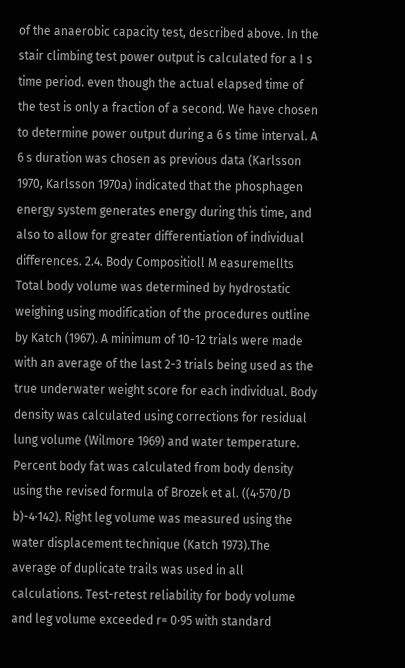of the anaerobic capacity test, described above. In the stair climbing test power output is calculated for a I s time period. even though the actual elapsed time of the test is only a fraction of a second. We have chosen to determine power output during a 6 s time interval. A 6 s duration was chosen as previous data (Karlsson 1970, Karlsson 1970a) indicated that the phosphagen energy system generates energy during this time, and also to allow for greater differentiation of individual differences. 2.4. Body Compositioll M easuremellts Total body volume was determined by hydrostatic weighing using modification of the procedures outline by Katch (1967). A minimum of 10-12 trials were made with an average of the last 2-3 trials being used as the true underwater weight score for each individual. Body density was calculated using corrections for residual lung volume (Wilmore 1969) and water temperature. Percent body fat was calculated from body density using the revised formula of Brozek et al. ((4·570/D b)-4·142). Right leg volume was measured using the water displacement technique (Katch 1973).The average of duplicate trails was used in all calculations. Test-retest reliability for body volume and leg volume exceeded r= 0·95 with standard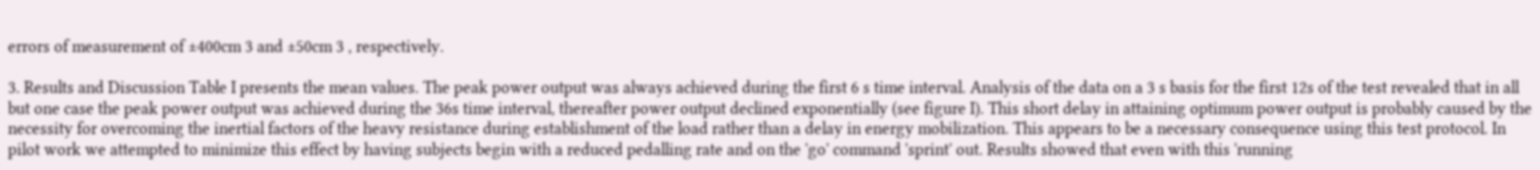errors of measurement of ±400cm 3 and ±50cm 3 , respectively.

3. Results and Discussion Table I presents the mean values. The peak power output was always achieved during the first 6 s time interval. Analysis of the data on a 3 s basis for the first 12s of the test revealed that in all but one case the peak power output was achieved during the 36s time interval, thereafter power output declined exponentially (see figure I). This short delay in attaining optimum power output is probably caused by the necessity for overcoming the inertial factors of the heavy resistance during establishment of the load rather than a delay in energy mobilization. This appears to be a necessary consequence using this test protocol. In pilot work we attempted to minimize this effect by having subjects begin with a reduced pedalling rate and on the 'go' command 'sprint' out. Results showed that even with this 'running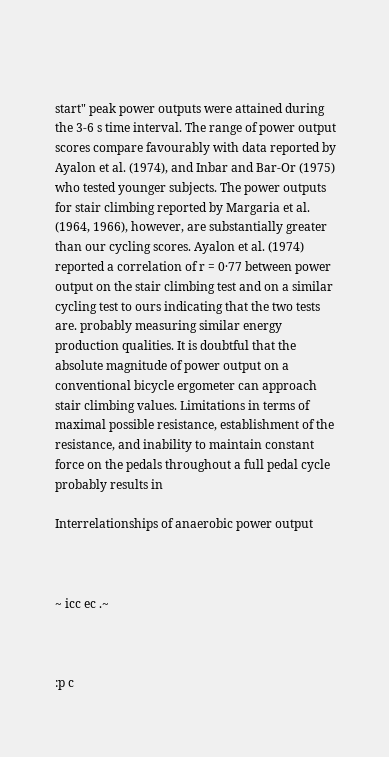start" peak power outputs were attained during the 3-6 s time interval. The range of power output scores compare favourably with data reported by Ayalon et al. (1974), and Inbar and Bar-Or (1975) who tested younger subjects. The power outputs for stair climbing reported by Margaria et al. (1964, 1966), however, are substantially greater than our cycling scores. Ayalon et al. (1974) reported a correlation of r = 0·77 between power output on the stair climbing test and on a similar cycling test to ours indicating that the two tests are. probably measuring similar energy production qualities. It is doubtful that the absolute magnitude of power output on a conventional bicycle ergometer can approach stair climbing values. Limitations in terms of maximal possible resistance, establishment of the resistance, and inability to maintain constant force on the pedals throughout a full pedal cycle probably results in

Interrelationships of anaerobic power output



~ icc ec .~



:p c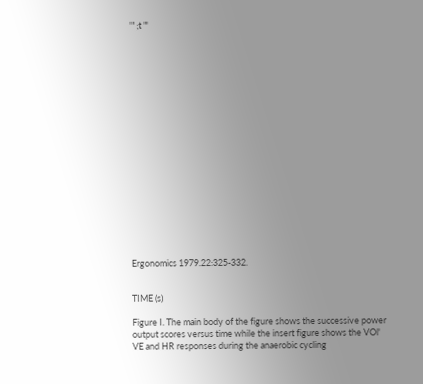'" ;t "'



















Ergonomics 1979.22:325-332.


TIME (s)

Figure I. The main body of the figure shows the successive power output scores versus time while the insert figure shows the VOl' VE and HR responses during the anaerobic cycling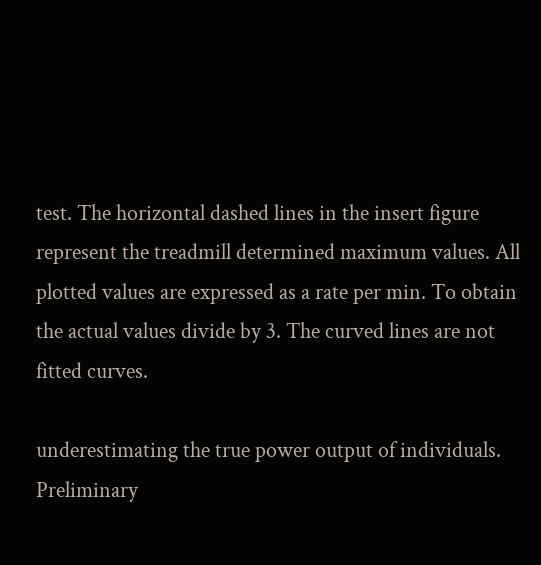test. The horizontal dashed lines in the insert figure represent the treadmill determined maximum values. All plotted values are expressed as a rate per min. To obtain the actual values divide by 3. The curved lines are not fitted curves.

underestimating the true power output of individuals. Preliminary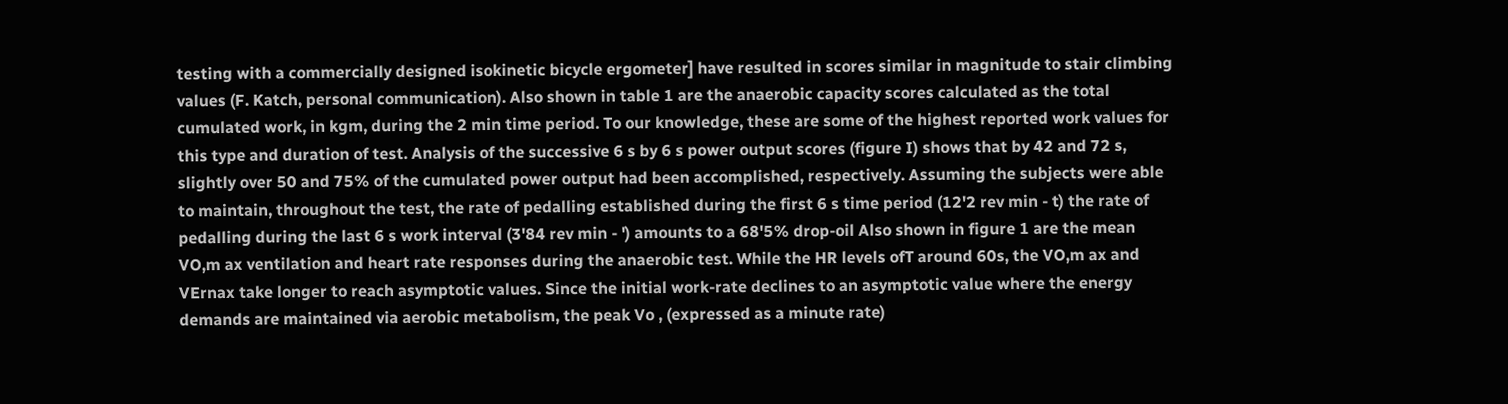testing with a commercially designed isokinetic bicycle ergometer] have resulted in scores similar in magnitude to stair climbing values (F. Katch, personal communication). Also shown in table 1 are the anaerobic capacity scores calculated as the total cumulated work, in kgm, during the 2 min time period. To our knowledge, these are some of the highest reported work values for this type and duration of test. Analysis of the successive 6 s by 6 s power output scores (figure I) shows that by 42 and 72 s, slightly over 50 and 75% of the cumulated power output had been accomplished, respectively. Assuming the subjects were able to maintain, throughout the test, the rate of pedalling established during the first 6 s time period (12'2 rev min - t) the rate of pedalling during the last 6 s work interval (3'84 rev min - ') amounts to a 68'5% drop-oil Also shown in figure 1 are the mean VO,m ax ventilation and heart rate responses during the anaerobic test. While the HR levels ofT around 60s, the VO,m ax and VErnax take longer to reach asymptotic values. Since the initial work-rate declines to an asymptotic value where the energy demands are maintained via aerobic metabolism, the peak Vo , (expressed as a minute rate)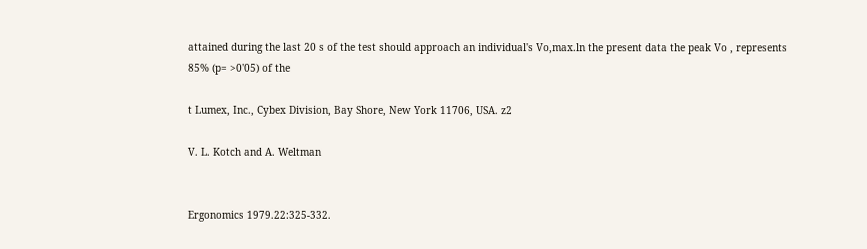attained during the last 20 s of the test should approach an individual's Vo,max.ln the present data the peak Vo , represents 85% (p= >0'05) of the

t Lumex, Inc., Cybex Division, Bay Shore, New York 11706, USA. z2

V. L. Kotch and A. Weltman


Ergonomics 1979.22:325-332.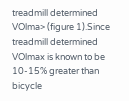treadmill determined VOlma> (figure 1).Since treadmill determined VOlmax is known to be 10-15% greater than bicycle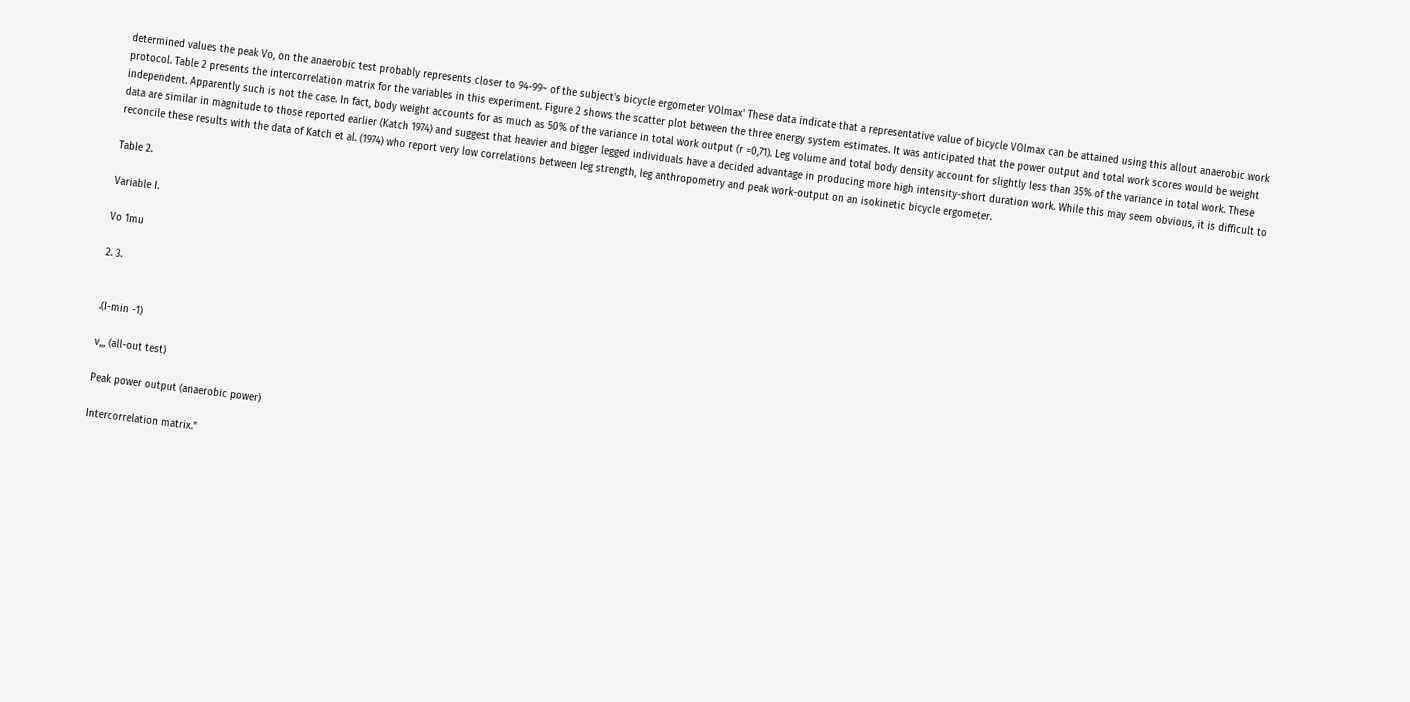determined values the peak Vo, on the anaerobic test probably represents closer to 94-99~ of the subject's bicycle ergometer VOlmax' These data indicate that a representative value of bicycle VOlmax can be attained using this allout anaerobic work protocol. Table 2 presents the intercorrelation matrix for the variables in this experiment. Figure 2 shows the scatter plot between the three energy system estimates. It was anticipated that the power output and total work scores would be weight independent. Apparently such is not the case. In fact, body weight accounts for as much as 50% of the variance in total work output (r =0,71). Leg volume and total body density account for slightly less than 35% of the variance in total work. These data are similar in magnitude to those reported earlier (Katch 1974) and suggest that heavier and bigger legged individuals have a decided advantage in producing more high intensity-short duration work. While this may seem obvious, it is difficult to reconcile these results with the data of Katch et al. (1974) who report very low correlations between leg strength, leg anthropometry and peak work-output on an isokinetic bicycle ergometer.

Table 2.

Variable I.

Vo 1mu

2. 3.


.(I-min -1)

v,,, (all-out test)

Peak power output (anaerobic power)

Intercorrelation matrix."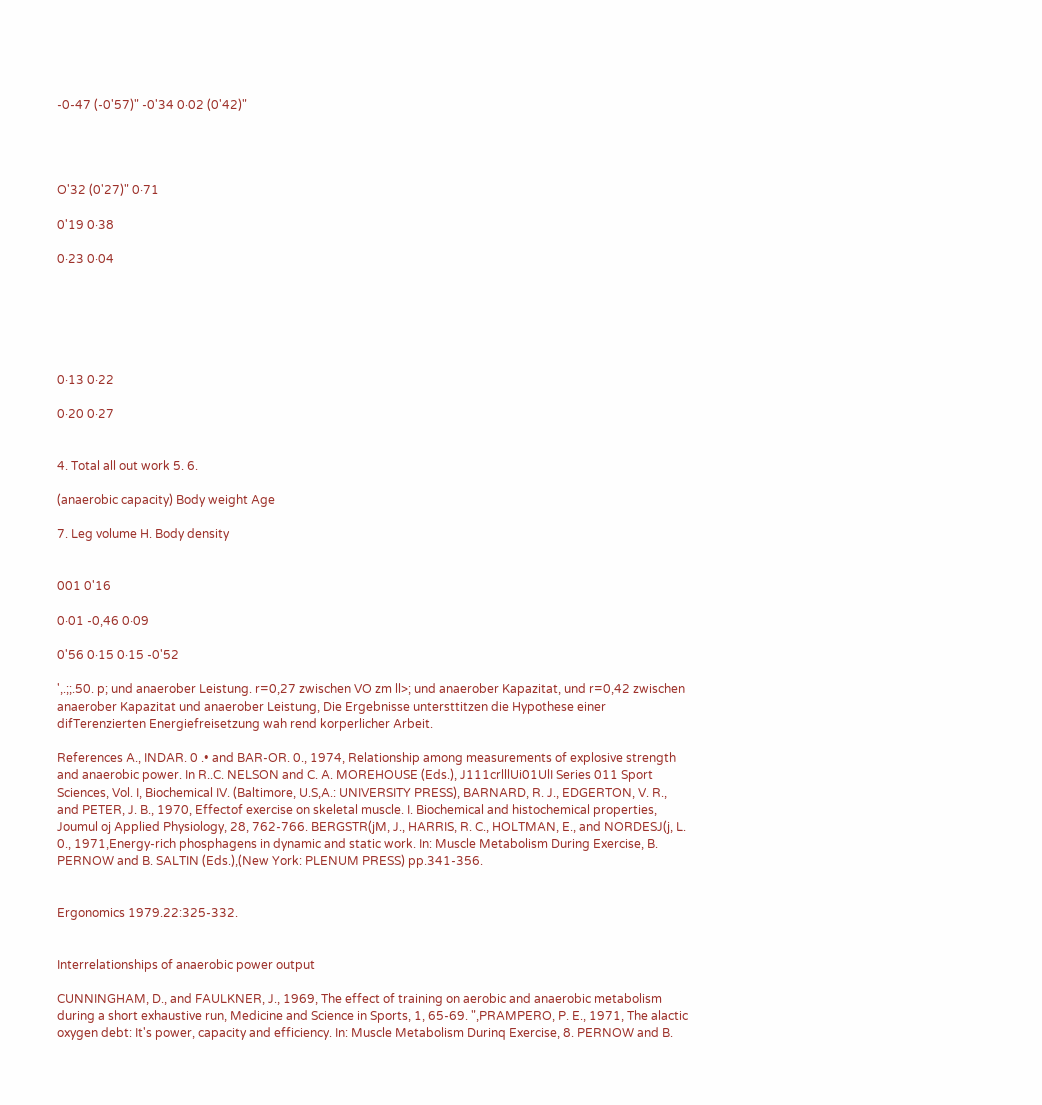-0-47 (-0'57)" -0'34 0·02 (0'42)"




O'32 (0'27)" 0·71

0'19 0·38

0·23 0·04






0·13 0·22

0·20 0·27


4. Total all out work 5. 6.

(anaerobic capacity) Body weight Age

7. Leg volume H. Body density


001 0'16

0·01 -0,46 0·09

0'56 0·15 0·15 -0'52

',.;;.50. p; und anaerober Leistung. r=0,27 zwischen VO zm ll>; und anaerober Kapazitat, und r=0,42 zwischen anaerober Kapazitat und anaerober Leistung, Die Ergebnisse untersttitzen die Hypothese einer difTerenzierten Energiefreisetzung wah rend korperlicher Arbeit.

References A., INDAR. 0 .• and BAR-OR. 0., 1974, Relationship among measurements of explosive strength and anaerobic power. In R..C. NELSON and C. A. MOREHOUSE (Eds.), J111crlllUi01UlI Series 011 Sport Sciences, Vol. I, Biochemical IV. (Baltimore, U.S,A.: UNIVERSITY PRESS), BARNARD, R. J., EDGERTON, V. R., and PETER, J. B., 1970, Effectof exercise on skeletal muscle. I. Biochemical and histochemical properties, Joumul oj Applied Physiology, 28, 762-766. BERGSTR(jM, J., HARRIS, R. C., HOLTMAN, E., and NORDESJ(j, L. 0., 1971,Energy-rich phosphagens in dynamic and static work. In: Muscle Metabolism During Exercise, B. PERNOW and B. SALTIN (Eds.),(New York: PLENUM PRESS) pp.341-356.


Ergonomics 1979.22:325-332.


Interrelationships of anaerobic power output

CUNNINGHAM, D., and FAULKNER, J., 1969, The effect of training on aerobic and anaerobic metabolism during a short exhaustive run, Medicine and Science in Sports, 1, 65-69. ",PRAMPERO, P. E., 1971, The alactic oxygen debt: It's power, capacity and efficiency. In: Muscle Metabolism Durinq Exercise, 8. PERNOW and B.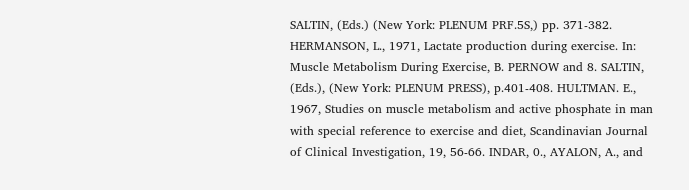SALTIN, (Eds.) (New York: PLENUM PRF.5S,) pp. 371-382. HERMANSON, L., 1971, Lactate production during exercise. In: Muscle Metabolism During Exercise, B. PERNOW and 8. SALTIN, (Eds.), (New York: PLENUM PRESS), p.401-408. HULTMAN. E., 1967, Studies on muscle metabolism and active phosphate in man with special reference to exercise and diet, Scandinavian Journal of Clinical Investigation, 19, 56-66. INDAR, 0., AYALON, A., and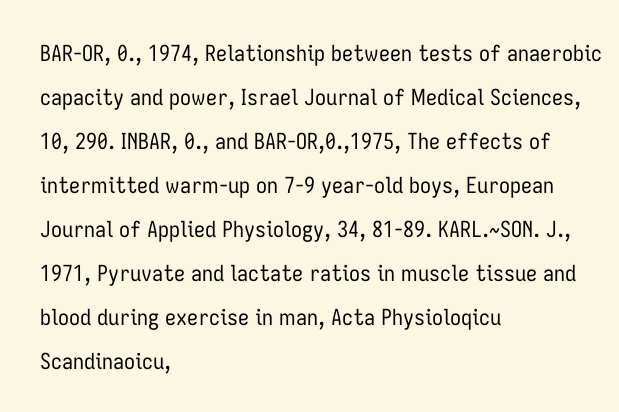BAR-OR, 0., 1974, Relationship between tests of anaerobic capacity and power, Israel Journal of Medical Sciences, 10, 290. INBAR, 0., and BAR-OR,0.,1975, The effects of intermitted warm-up on 7-9 year-old boys, European Journal of Applied Physiology, 34, 81-89. KARL.~SON. J., 1971, Pyruvate and lactate ratios in muscle tissue and blood during exercise in man, Acta Physioloqicu Scandinaoicu,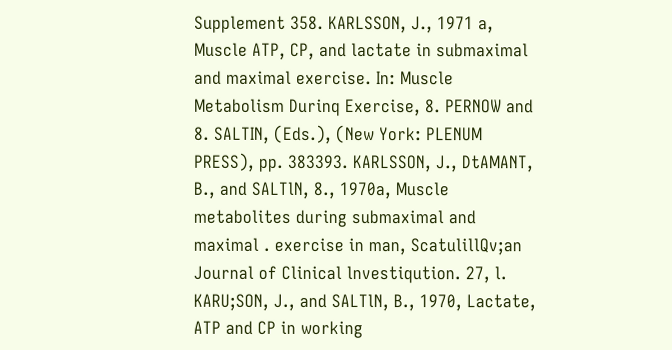Supplement 358. KARLSSON, J., 1971 a, Muscle ATP, CP, and lactate in submaximal and maximal exercise. In: Muscle Metabolism Durinq Exercise, 8. PERNOW and 8. SALTIN, (Eds.), (New York: PLENUM PRESS), pp. 383393. KARLSSON, J., DtAMANT, B., and SALTlN, 8., 1970a, Muscle metabolites during submaximal and maximal . exercise in man, ScatulillQv;an Journal of Clinical lnvestiqution. 27, l. KARU;SON, J., and SALTlN, B., 1970, Lactate, ATP and CP in working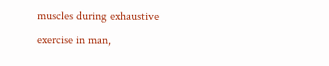muscles during exhaustive exercise in man,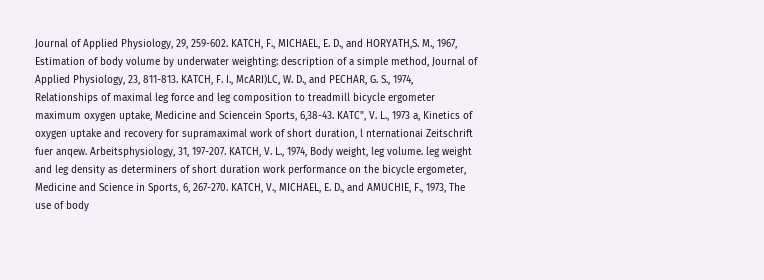Journal of Applied Physiology, 29, 259-602. KATCH, F., MICHAEL, E. D., and HORYATH,S. M., 1967, Estimation of body volume by underwater weighting: description of a simple method, Journal of Applied Physiology, 23, 811-813. KATCH, F. I., McARI)LC, W. D., and PECHAR, G. S., 1974, Relationships of maximal leg force and leg composition to treadmill bicycle ergometer maximum oxygen uptake, Medicine and Sciencein Sports, 6,38-43. KATC", V. L., 1973 a, Kinetics of oxygen uptake and recovery for supramaximal work of short duration, l nternationai Zeitschrift fuer anqew. Arbeitsphysiology, 31, 197-207. KATCH, V. L., 1974, Body weight, leg volume. leg weight and leg density as determiners of short duration work performance on the bicycle ergometer, Medicine and Science in Sports, 6, 267-270. KATCH, V., MICHAEL, E. D., and AMUCHIE, F., 1973, The use of body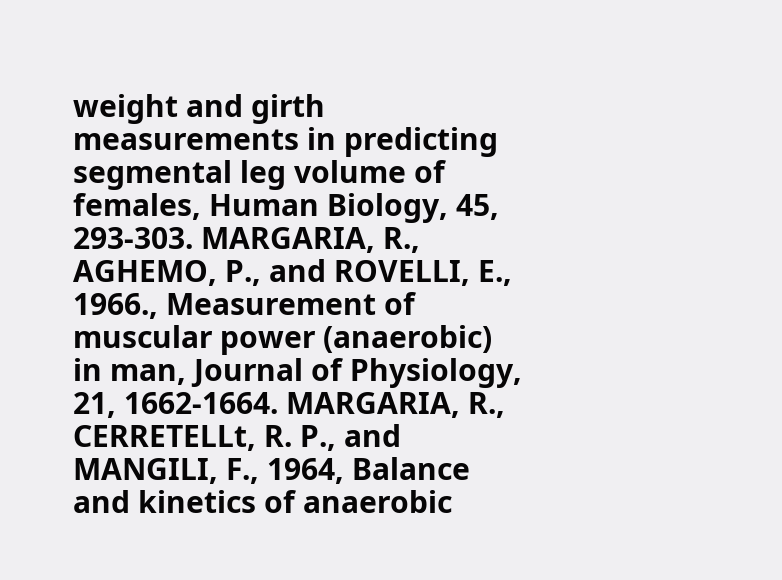weight and girth measurements in predicting segmental leg volume of females, Human Biology, 45, 293-303. MARGARIA, R., AGHEMO, P., and ROVELLI, E., 1966., Measurement of muscular power (anaerobic) in man, Journal of Physiology, 21, 1662-1664. MARGARIA, R., CERRETELLt, R. P., and MANGILI, F., 1964, Balance and kinetics of anaerobic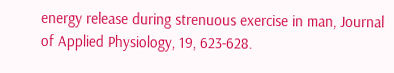energy release during strenuous exercise in man, Journal of Applied Physiology, 19, 623-628.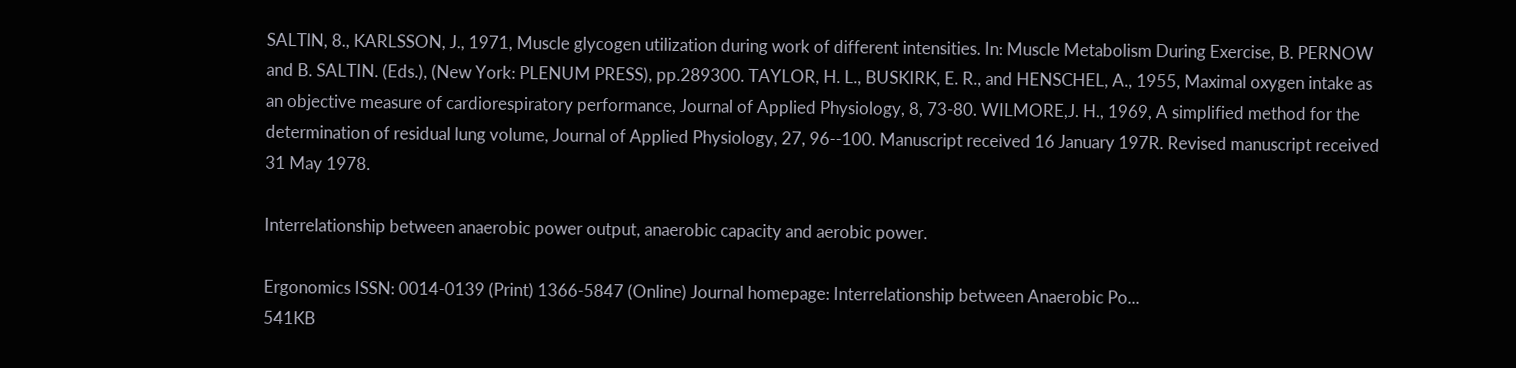SALTlN, 8., KARLSSON, J., 1971, Muscle glycogen utilization during work of different intensities. In: Muscle Metabolism During Exercise, B. PERNOW and B. SALTIN. (Eds.), (New York: PLENUM PRESS), pp.289300. TAYLOR, H. L., BUSKIRK, E. R., and HENSCHEL, A., 1955, Maximal oxygen intake as an objective measure of cardiorespiratory performance, Journal of Applied Physiology, 8, 73-80. WILMORE,J. H., 1969, A simplified method for the determination of residual lung volume, Journal of Applied Physiology, 27, 96--100. Manuscript received 16 January 197R. Revised manuscript received 31 May 1978.

Interrelationship between anaerobic power output, anaerobic capacity and aerobic power.

Ergonomics ISSN: 0014-0139 (Print) 1366-5847 (Online) Journal homepage: Interrelationship between Anaerobic Po...
541KB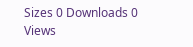Sizes 0 Downloads 0 Views